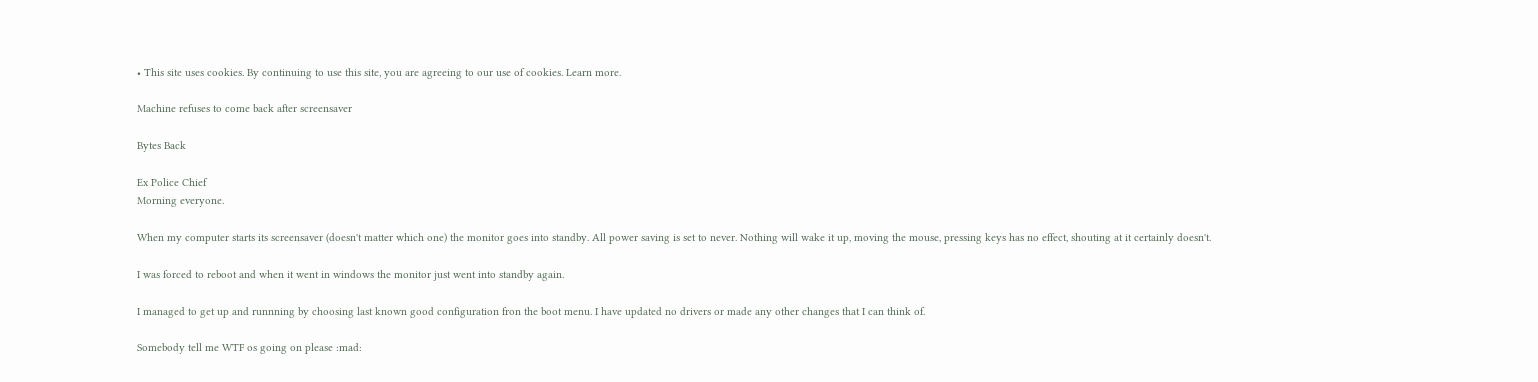• This site uses cookies. By continuing to use this site, you are agreeing to our use of cookies. Learn more.

Machine refuses to come back after screensaver

Bytes Back

Ex Police Chief
Morning everyone.

When my computer starts its screensaver (doesn't matter which one) the monitor goes into standby. All power saving is set to never. Nothing will wake it up, moving the mouse, pressing keys has no effect, shouting at it certainly doesn't.

I was forced to reboot and when it went in windows the monitor just went into standby again.

I managed to get up and runnning by choosing last known good configuration fron the boot menu. I have updated no drivers or made any other changes that I can think of.

Somebody tell me WTF os going on please :mad: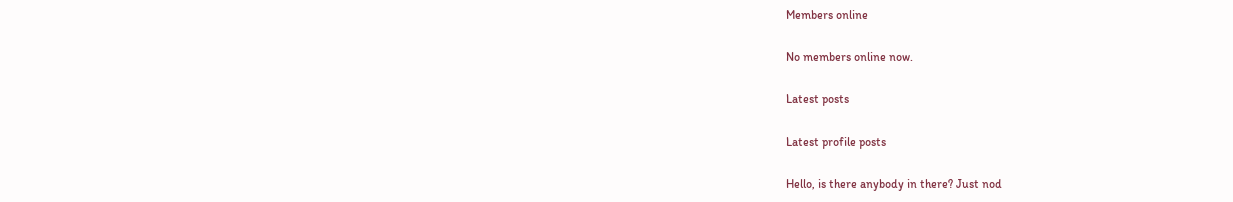Members online

No members online now.

Latest posts

Latest profile posts

Hello, is there anybody in there? Just nod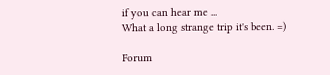if you can hear me ...
What a long strange trip it's been. =)

Forum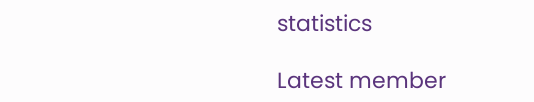statistics

Latest member